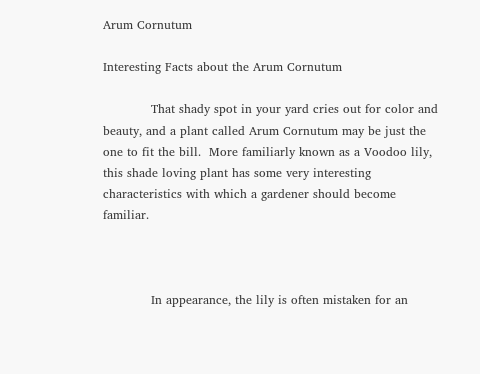Arum Cornutum

Interesting Facts about the Arum Cornutum

            That shady spot in your yard cries out for color and beauty, and a plant called Arum Cornutum may be just the one to fit the bill.  More familiarly known as a Voodoo lily, this shade loving plant has some very interesting characteristics with which a gardener should become familiar.



            In appearance, the lily is often mistaken for an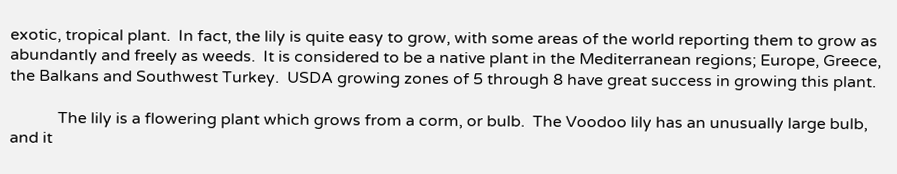exotic, tropical plant.  In fact, the lily is quite easy to grow, with some areas of the world reporting them to grow as abundantly and freely as weeds.  It is considered to be a native plant in the Mediterranean regions; Europe, Greece, the Balkans and Southwest Turkey.  USDA growing zones of 5 through 8 have great success in growing this plant.

            The lily is a flowering plant which grows from a corm, or bulb.  The Voodoo lily has an unusually large bulb, and it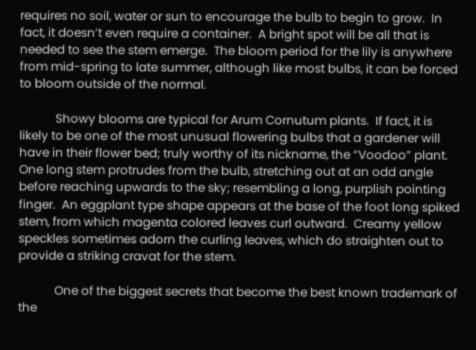requires no soil, water or sun to encourage the bulb to begin to grow.  In fact, it doesn’t even require a container.  A bright spot will be all that is needed to see the stem emerge.  The bloom period for the lily is anywhere from mid-spring to late summer, although like most bulbs, it can be forced to bloom outside of the normal.

            Showy blooms are typical for Arum Cornutum plants.  If fact, it is likely to be one of the most unusual flowering bulbs that a gardener will have in their flower bed; truly worthy of its nickname, the “Voodoo” plant.   One long stem protrudes from the bulb, stretching out at an odd angle before reaching upwards to the sky; resembling a long, purplish pointing finger.  An eggplant type shape appears at the base of the foot long spiked stem, from which magenta colored leaves curl outward.  Creamy yellow speckles sometimes adorn the curling leaves, which do straighten out to provide a striking cravat for the stem.

            One of the biggest secrets that become the best known trademark of the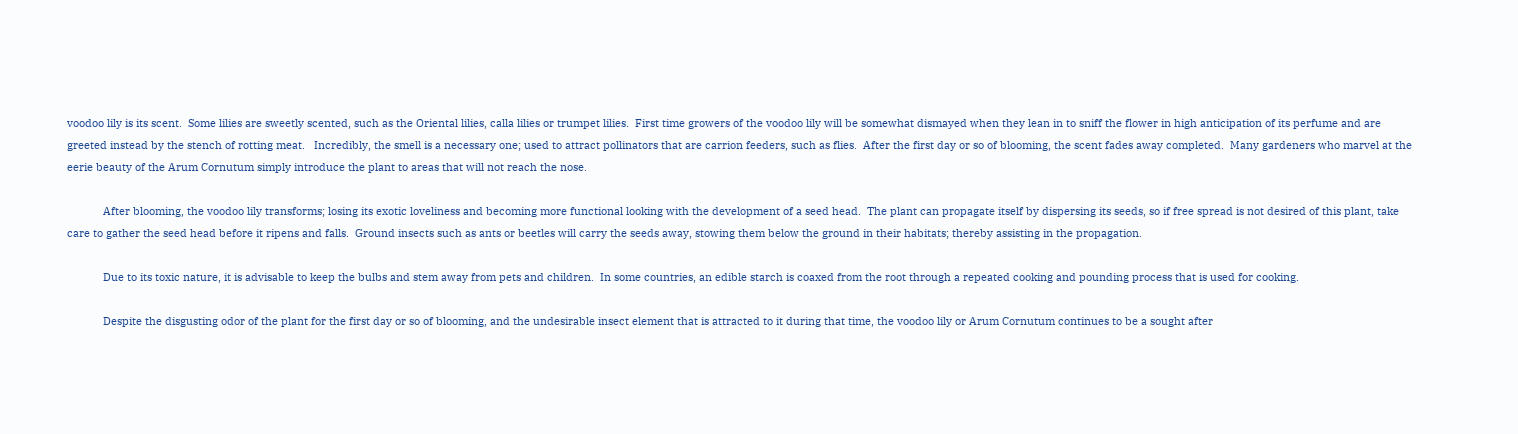voodoo lily is its scent.  Some lilies are sweetly scented, such as the Oriental lilies, calla lilies or trumpet lilies.  First time growers of the voodoo lily will be somewhat dismayed when they lean in to sniff the flower in high anticipation of its perfume and are greeted instead by the stench of rotting meat.   Incredibly, the smell is a necessary one; used to attract pollinators that are carrion feeders, such as flies.  After the first day or so of blooming, the scent fades away completed.  Many gardeners who marvel at the eerie beauty of the Arum Cornutum simply introduce the plant to areas that will not reach the nose.

            After blooming, the voodoo lily transforms; losing its exotic loveliness and becoming more functional looking with the development of a seed head.  The plant can propagate itself by dispersing its seeds, so if free spread is not desired of this plant, take care to gather the seed head before it ripens and falls.  Ground insects such as ants or beetles will carry the seeds away, stowing them below the ground in their habitats; thereby assisting in the propagation.

            Due to its toxic nature, it is advisable to keep the bulbs and stem away from pets and children.  In some countries, an edible starch is coaxed from the root through a repeated cooking and pounding process that is used for cooking.

            Despite the disgusting odor of the plant for the first day or so of blooming, and the undesirable insect element that is attracted to it during that time, the voodoo lily or Arum Cornutum continues to be a sought after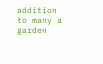addition to many a garden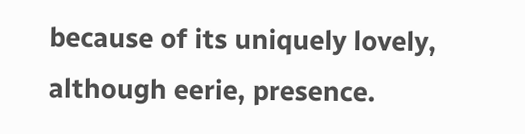because of its uniquely lovely, although eerie, presence.